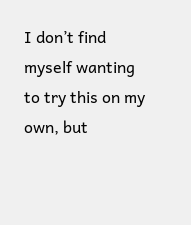I don’t find myself wanting to try this on my own, but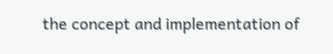the concept and implementation of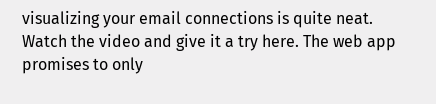visualizing your email connections is quite neat. Watch the video and give it a try here. The web app promises to only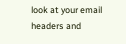look at your email headers and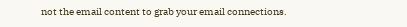not the email content to grab your email connections.